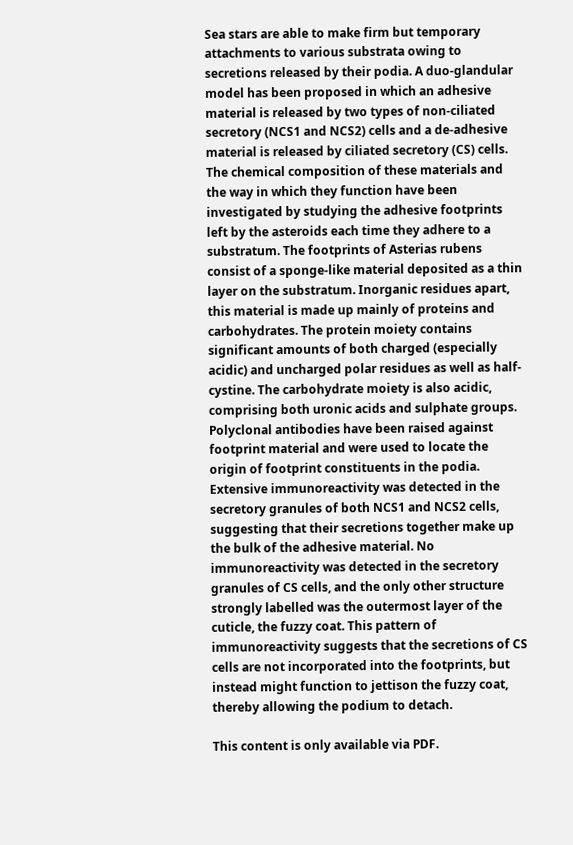Sea stars are able to make firm but temporary attachments to various substrata owing to secretions released by their podia. A duo-glandular model has been proposed in which an adhesive material is released by two types of non-ciliated secretory (NCS1 and NCS2) cells and a de-adhesive material is released by ciliated secretory (CS) cells. The chemical composition of these materials and the way in which they function have been investigated by studying the adhesive footprints left by the asteroids each time they adhere to a substratum. The footprints of Asterias rubens consist of a sponge-like material deposited as a thin layer on the substratum. Inorganic residues apart, this material is made up mainly of proteins and carbohydrates. The protein moiety contains significant amounts of both charged (especially acidic) and uncharged polar residues as well as half-cystine. The carbohydrate moiety is also acidic, comprising both uronic acids and sulphate groups. Polyclonal antibodies have been raised against footprint material and were used to locate the origin of footprint constituents in the podia. Extensive immunoreactivity was detected in the secretory granules of both NCS1 and NCS2 cells, suggesting that their secretions together make up the bulk of the adhesive material. No immunoreactivity was detected in the secretory granules of CS cells, and the only other structure strongly labelled was the outermost layer of the cuticle, the fuzzy coat. This pattern of immunoreactivity suggests that the secretions of CS cells are not incorporated into the footprints, but instead might function to jettison the fuzzy coat, thereby allowing the podium to detach.

This content is only available via PDF.